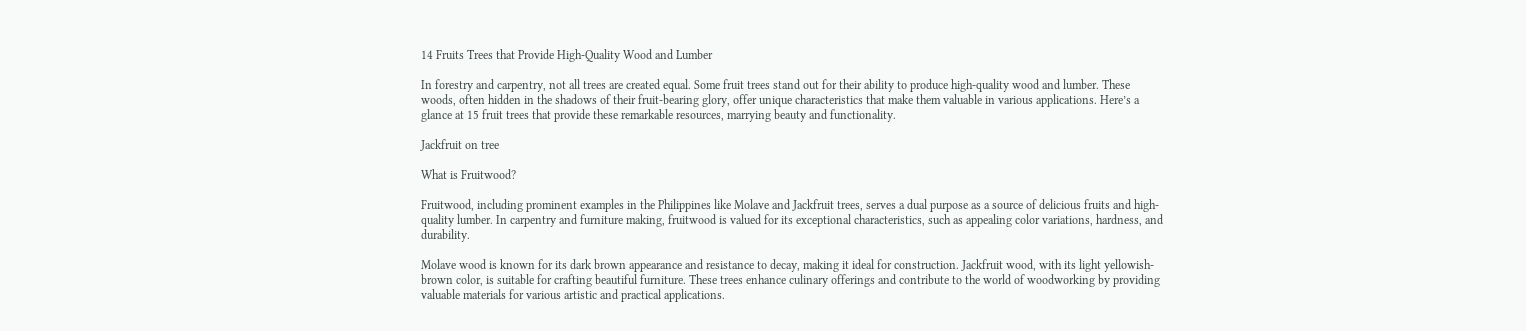14 Fruits Trees that Provide High-Quality Wood and Lumber

In forestry and carpentry, not all trees are created equal. Some fruit trees stand out for their ability to produce high-quality wood and lumber. These woods, often hidden in the shadows of their fruit-bearing glory, offer unique characteristics that make them valuable in various applications. Here’s a glance at 15 fruit trees that provide these remarkable resources, marrying beauty and functionality.

Jackfruit on tree

What is Fruitwood?

Fruitwood, including prominent examples in the Philippines like Molave and Jackfruit trees, serves a dual purpose as a source of delicious fruits and high-quality lumber. In carpentry and furniture making, fruitwood is valued for its exceptional characteristics, such as appealing color variations, hardness, and durability.

Molave wood is known for its dark brown appearance and resistance to decay, making it ideal for construction. Jackfruit wood, with its light yellowish-brown color, is suitable for crafting beautiful furniture. These trees enhance culinary offerings and contribute to the world of woodworking by providing valuable materials for various artistic and practical applications.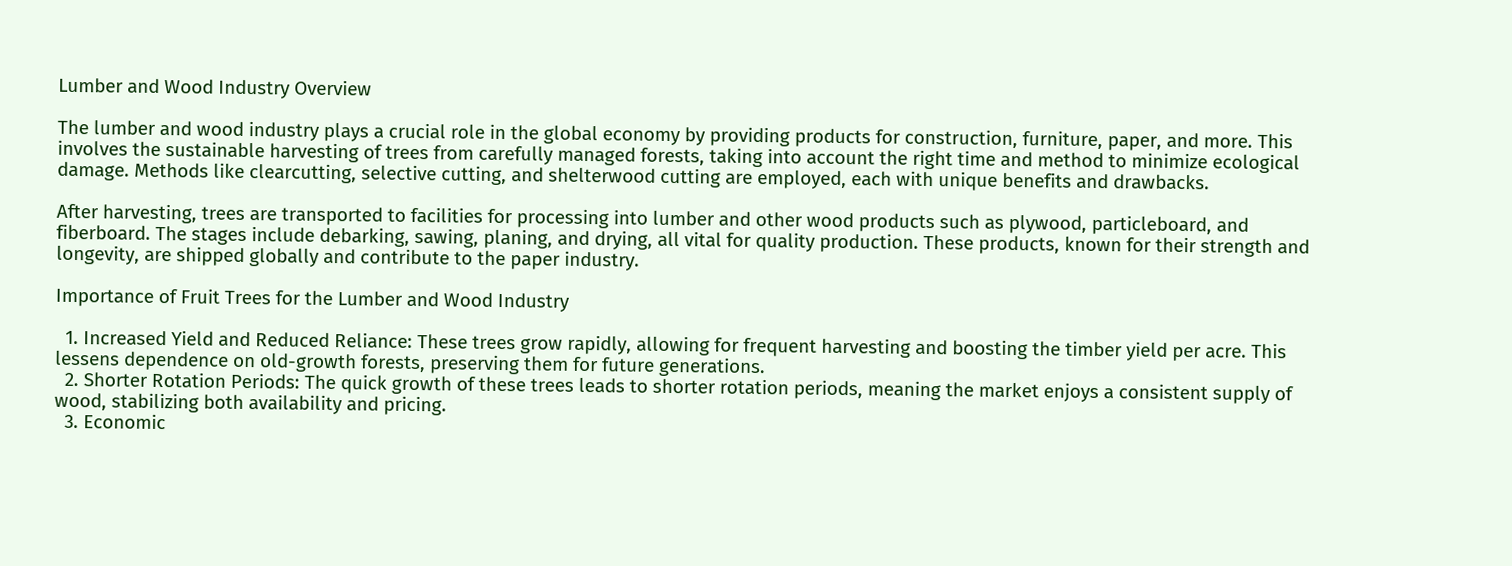Lumber and Wood Industry Overview

The lumber and wood industry plays a crucial role in the global economy by providing products for construction, furniture, paper, and more. This involves the sustainable harvesting of trees from carefully managed forests, taking into account the right time and method to minimize ecological damage. Methods like clearcutting, selective cutting, and shelterwood cutting are employed, each with unique benefits and drawbacks.

After harvesting, trees are transported to facilities for processing into lumber and other wood products such as plywood, particleboard, and fiberboard. The stages include debarking, sawing, planing, and drying, all vital for quality production. These products, known for their strength and longevity, are shipped globally and contribute to the paper industry.

Importance of Fruit Trees for the Lumber and Wood Industry

  1. Increased Yield and Reduced Reliance: These trees grow rapidly, allowing for frequent harvesting and boosting the timber yield per acre. This lessens dependence on old-growth forests, preserving them for future generations.
  2. Shorter Rotation Periods: The quick growth of these trees leads to shorter rotation periods, meaning the market enjoys a consistent supply of wood, stabilizing both availability and pricing.
  3. Economic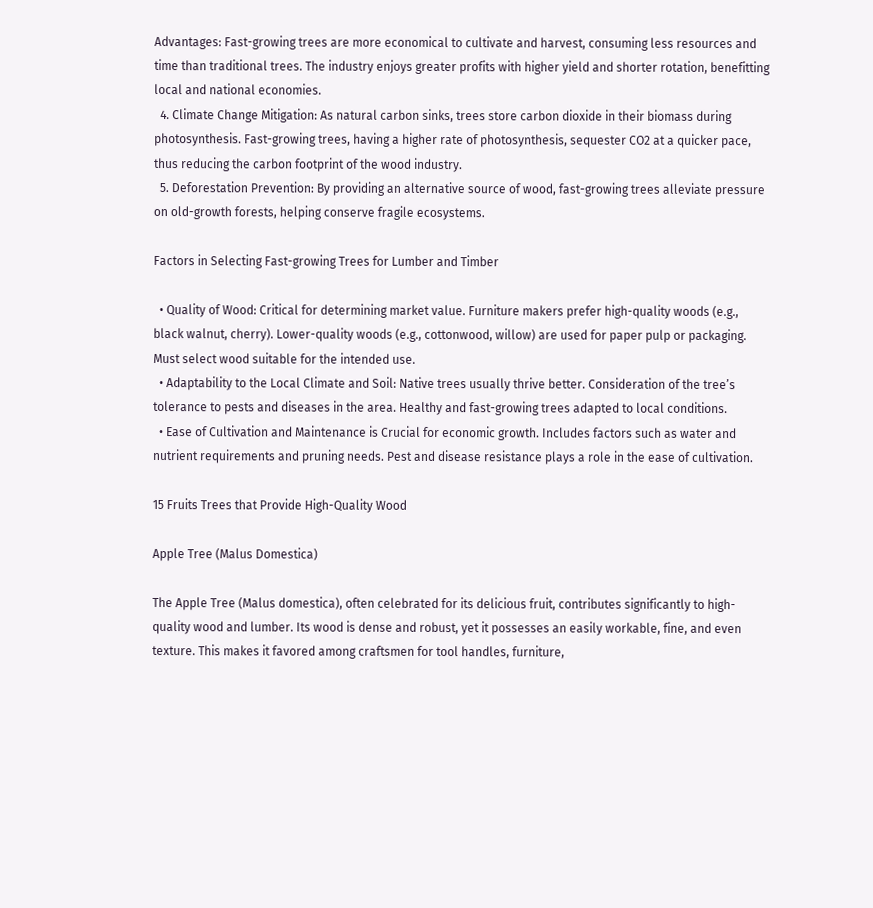Advantages: Fast-growing trees are more economical to cultivate and harvest, consuming less resources and time than traditional trees. The industry enjoys greater profits with higher yield and shorter rotation, benefitting local and national economies.
  4. Climate Change Mitigation: As natural carbon sinks, trees store carbon dioxide in their biomass during photosynthesis. Fast-growing trees, having a higher rate of photosynthesis, sequester CO2 at a quicker pace, thus reducing the carbon footprint of the wood industry.
  5. Deforestation Prevention: By providing an alternative source of wood, fast-growing trees alleviate pressure on old-growth forests, helping conserve fragile ecosystems.

Factors in Selecting Fast-growing Trees for Lumber and Timber

  • Quality of Wood: Critical for determining market value. Furniture makers prefer high-quality woods (e.g., black walnut, cherry). Lower-quality woods (e.g., cottonwood, willow) are used for paper pulp or packaging. Must select wood suitable for the intended use.
  • Adaptability to the Local Climate and Soil: Native trees usually thrive better. Consideration of the tree’s tolerance to pests and diseases in the area. Healthy and fast-growing trees adapted to local conditions.
  • Ease of Cultivation and Maintenance is Crucial for economic growth. Includes factors such as water and nutrient requirements and pruning needs. Pest and disease resistance plays a role in the ease of cultivation.

15 Fruits Trees that Provide High-Quality Wood

Apple Tree (Malus Domestica)

The Apple Tree (Malus domestica), often celebrated for its delicious fruit, contributes significantly to high-quality wood and lumber. Its wood is dense and robust, yet it possesses an easily workable, fine, and even texture. This makes it favored among craftsmen for tool handles, furniture,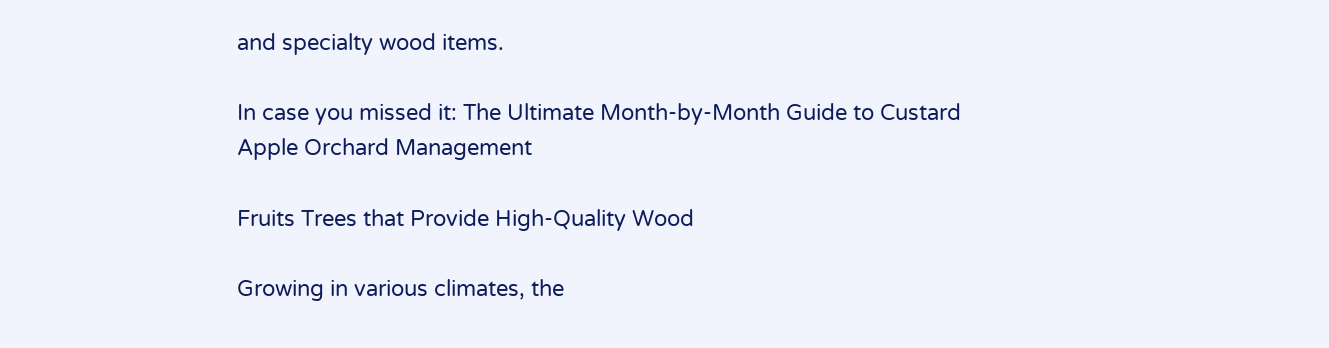and specialty wood items.

In case you missed it: The Ultimate Month-by-Month Guide to Custard Apple Orchard Management

Fruits Trees that Provide High-Quality Wood

Growing in various climates, the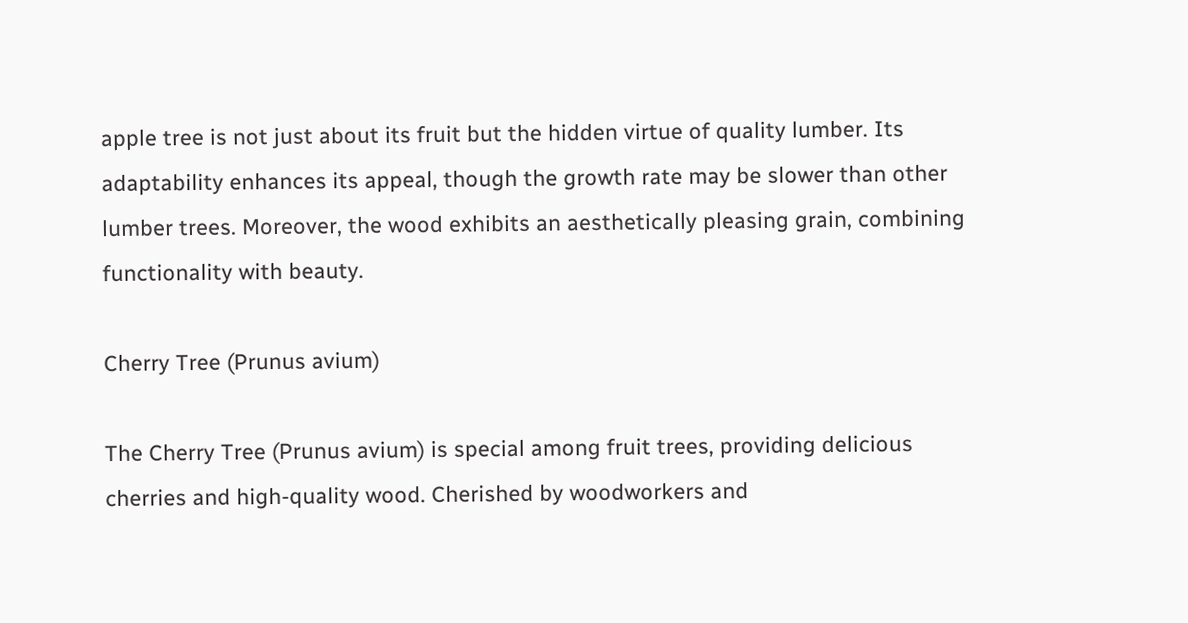apple tree is not just about its fruit but the hidden virtue of quality lumber. Its adaptability enhances its appeal, though the growth rate may be slower than other lumber trees. Moreover, the wood exhibits an aesthetically pleasing grain, combining functionality with beauty.

Cherry Tree (Prunus avium)

The Cherry Tree (Prunus avium) is special among fruit trees, providing delicious cherries and high-quality wood. Cherished by woodworkers and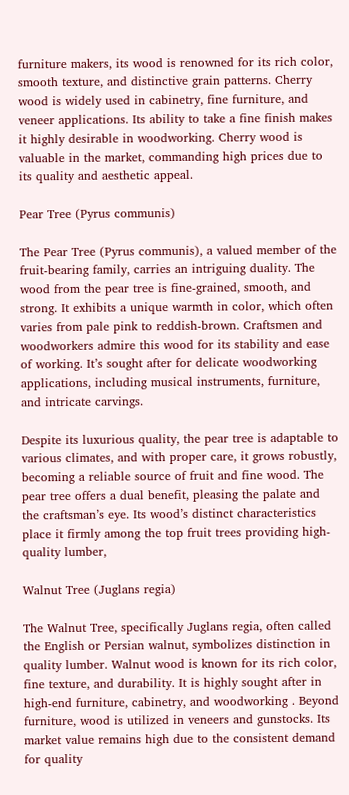furniture makers, its wood is renowned for its rich color, smooth texture, and distinctive grain patterns. Cherry wood is widely used in cabinetry, fine furniture, and veneer applications. Its ability to take a fine finish makes it highly desirable in woodworking. Cherry wood is valuable in the market, commanding high prices due to its quality and aesthetic appeal.

Pear Tree (Pyrus communis)

The Pear Tree (Pyrus communis), a valued member of the fruit-bearing family, carries an intriguing duality. The wood from the pear tree is fine-grained, smooth, and strong. It exhibits a unique warmth in color, which often varies from pale pink to reddish-brown. Craftsmen and woodworkers admire this wood for its stability and ease of working. It’s sought after for delicate woodworking applications, including musical instruments, furniture, and intricate carvings.

Despite its luxurious quality, the pear tree is adaptable to various climates, and with proper care, it grows robustly, becoming a reliable source of fruit and fine wood. The pear tree offers a dual benefit, pleasing the palate and the craftsman’s eye. Its wood’s distinct characteristics place it firmly among the top fruit trees providing high-quality lumber,

Walnut Tree (Juglans regia)

The Walnut Tree, specifically Juglans regia, often called the English or Persian walnut, symbolizes distinction in quality lumber. Walnut wood is known for its rich color, fine texture, and durability. It is highly sought after in high-end furniture, cabinetry, and woodworking . Beyond furniture, wood is utilized in veneers and gunstocks. Its market value remains high due to the consistent demand for quality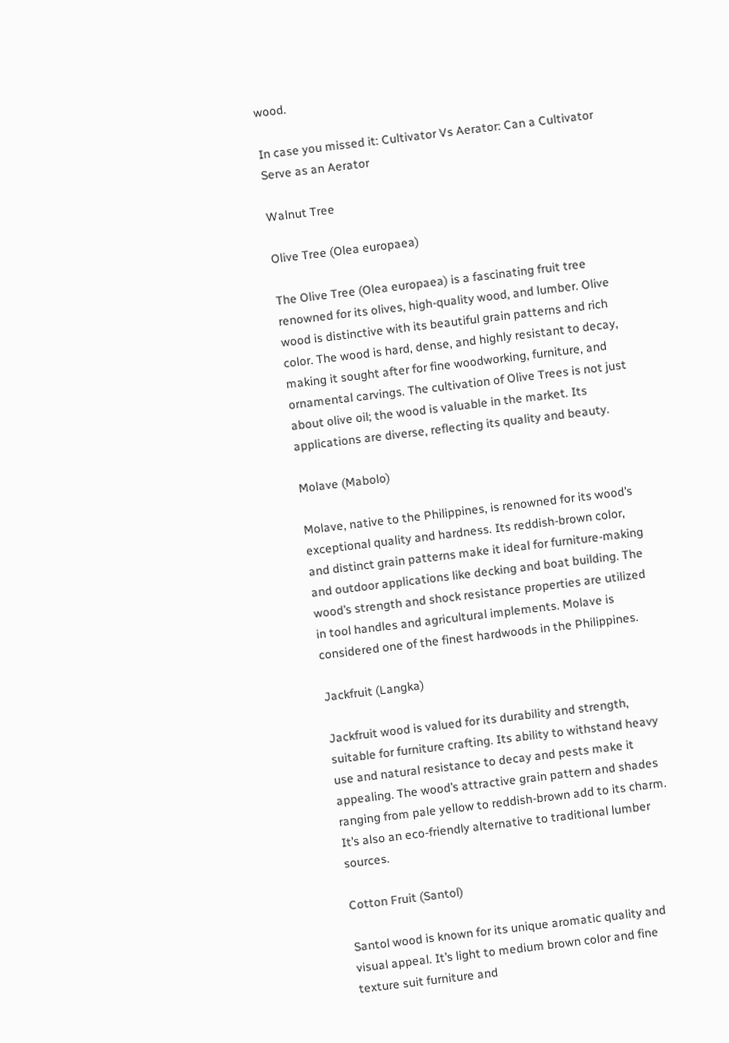wood.

In case you missed it: Cultivator Vs Aerator: Can a Cultivator Serve as an Aerator

Walnut Tree

Olive Tree (Olea europaea)

The Olive Tree (Olea europaea) is a fascinating fruit tree renowned for its olives, high-quality wood, and lumber. Olive wood is distinctive with its beautiful grain patterns and rich color. The wood is hard, dense, and highly resistant to decay, making it sought after for fine woodworking, furniture, and ornamental carvings. The cultivation of Olive Trees is not just about olive oil; the wood is valuable in the market. Its applications are diverse, reflecting its quality and beauty.

Molave (Mabolo)

Molave, native to the Philippines, is renowned for its wood’s exceptional quality and hardness. Its reddish-brown color, and distinct grain patterns make it ideal for furniture-making and outdoor applications like decking and boat building. The wood’s strength and shock resistance properties are utilized in tool handles and agricultural implements. Molave is considered one of the finest hardwoods in the Philippines.

Jackfruit (Langka)

Jackfruit wood is valued for its durability and strength, suitable for furniture crafting. Its ability to withstand heavy use and natural resistance to decay and pests make it appealing. The wood’s attractive grain pattern and shades ranging from pale yellow to reddish-brown add to its charm. It’s also an eco-friendly alternative to traditional lumber sources.

Cotton Fruit (Santol)

Santol wood is known for its unique aromatic quality and visual appeal. It’s light to medium brown color and fine texture suit furniture and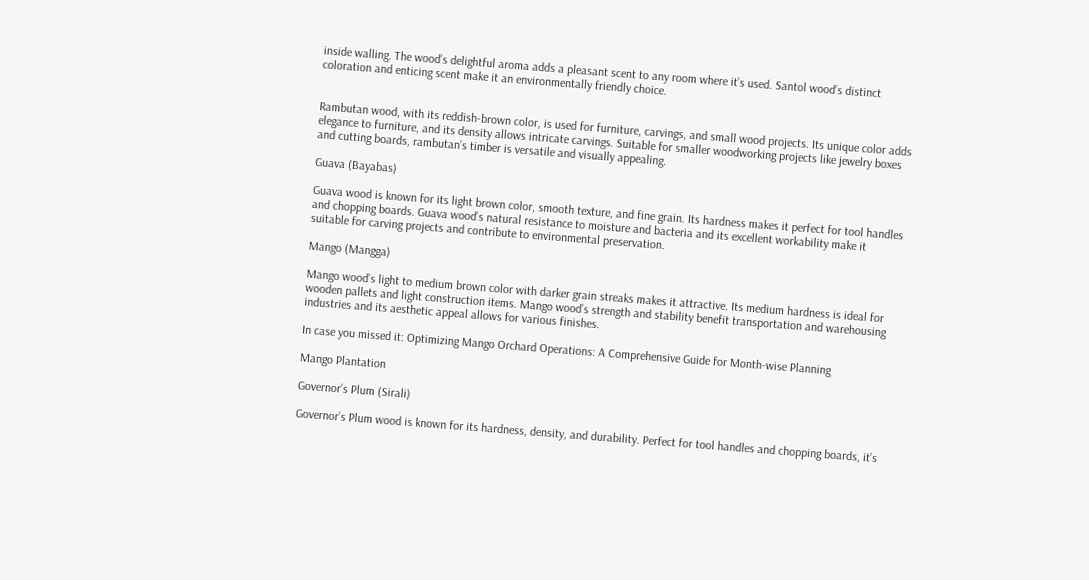inside walling. The wood’s delightful aroma adds a pleasant scent to any room where it’s used. Santol wood’s distinct coloration and enticing scent make it an environmentally friendly choice.


Rambutan wood, with its reddish-brown color, is used for furniture, carvings, and small wood projects. Its unique color adds elegance to furniture, and its density allows intricate carvings. Suitable for smaller woodworking projects like jewelry boxes and cutting boards, rambutan’s timber is versatile and visually appealing.

Guava (Bayabas)

Guava wood is known for its light brown color, smooth texture, and fine grain. Its hardness makes it perfect for tool handles and chopping boards. Guava wood’s natural resistance to moisture and bacteria and its excellent workability make it suitable for carving projects and contribute to environmental preservation.

Mango (Mangga)

Mango wood’s light to medium brown color with darker grain streaks makes it attractive. Its medium hardness is ideal for wooden pallets and light construction items. Mango wood’s strength and stability benefit transportation and warehousing industries and its aesthetic appeal allows for various finishes.

In case you missed it: Optimizing Mango Orchard Operations: A Comprehensive Guide for Month-wise Planning

Mango Plantation

Governor’s Plum (Sirali)

Governor’s Plum wood is known for its hardness, density, and durability. Perfect for tool handles and chopping boards, it’s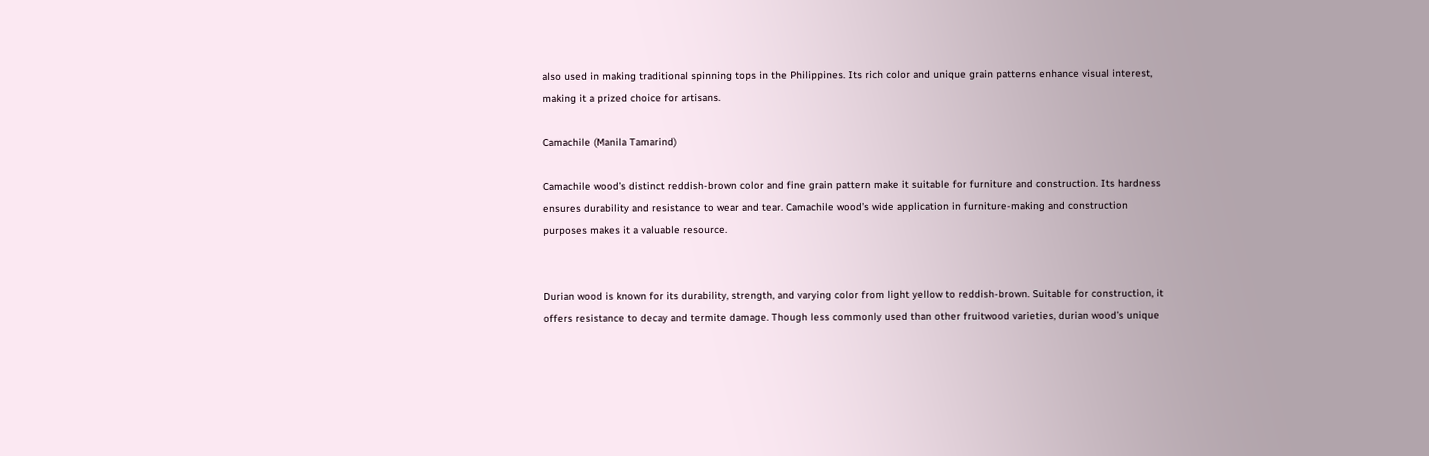also used in making traditional spinning tops in the Philippines. Its rich color and unique grain patterns enhance visual interest, making it a prized choice for artisans.

Camachile (Manila Tamarind)

Camachile wood’s distinct reddish-brown color and fine grain pattern make it suitable for furniture and construction. Its hardness ensures durability and resistance to wear and tear. Camachile wood’s wide application in furniture-making and construction purposes makes it a valuable resource.


Durian wood is known for its durability, strength, and varying color from light yellow to reddish-brown. Suitable for construction, it offers resistance to decay and termite damage. Though less commonly used than other fruitwood varieties, durian wood’s unique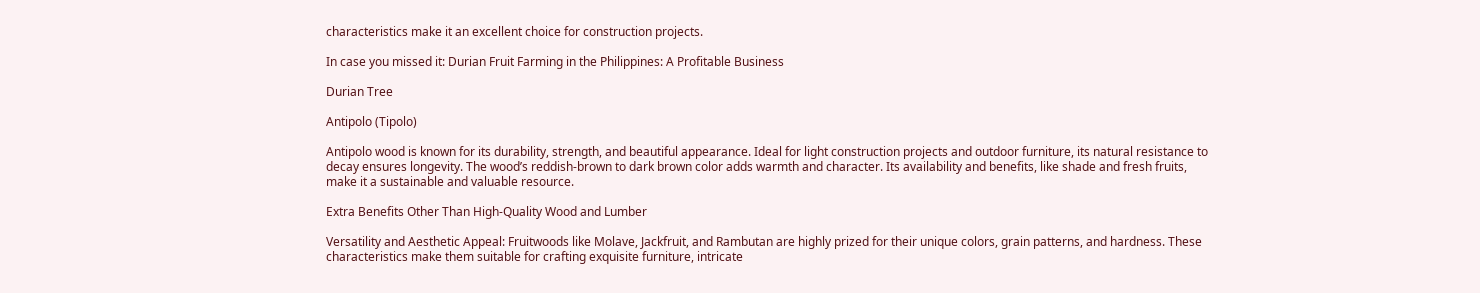characteristics make it an excellent choice for construction projects.

In case you missed it: Durian Fruit Farming in the Philippines: A Profitable Business

Durian Tree

Antipolo (Tipolo)

Antipolo wood is known for its durability, strength, and beautiful appearance. Ideal for light construction projects and outdoor furniture, its natural resistance to decay ensures longevity. The wood’s reddish-brown to dark brown color adds warmth and character. Its availability and benefits, like shade and fresh fruits, make it a sustainable and valuable resource.

Extra Benefits Other Than High-Quality Wood and Lumber

Versatility and Aesthetic Appeal: Fruitwoods like Molave, Jackfruit, and Rambutan are highly prized for their unique colors, grain patterns, and hardness. These characteristics make them suitable for crafting exquisite furniture, intricate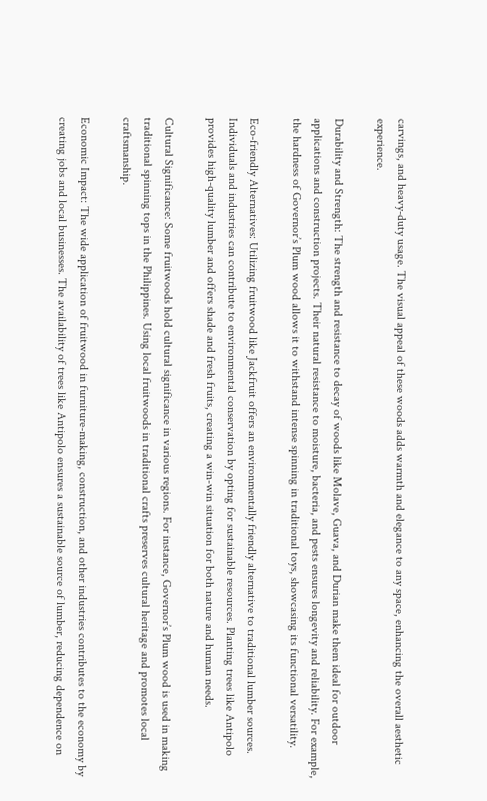carvings, and heavy-duty usage. The visual appeal of these woods adds warmth and elegance to any space, enhancing the overall aesthetic experience.

Durability and Strength: The strength and resistance to decay of woods like Molave, Guava, and Durian make them ideal for outdoor applications and construction projects. Their natural resistance to moisture, bacteria, and pests ensures longevity and reliability. For example, the hardness of Governor’s Plum wood allows it to withstand intense spinning in traditional toys, showcasing its functional versatility.

Eco-friendly Alternatives: Utilizing fruitwood like Jackfruit offers an environmentally friendly alternative to traditional lumber sources. Individuals and industries can contribute to environmental conservation by opting for sustainable resources. Planting trees like Antipolo provides high-quality lumber and offers shade and fresh fruits, creating a win-win situation for both nature and human needs.

Cultural Significance: Some fruitwoods hold cultural significance in various regions. For instance, Governor’s Plum wood is used in making traditional spinning tops in the Philippines. Using local fruitwoods in traditional crafts preserves cultural heritage and promotes local craftsmanship.

Economic Impact: The wide application of fruitwood in furniture-making, construction, and other industries contributes to the economy by creating jobs and local businesses. The availability of trees like Antipolo ensures a sustainable source of lumber, reducing dependence on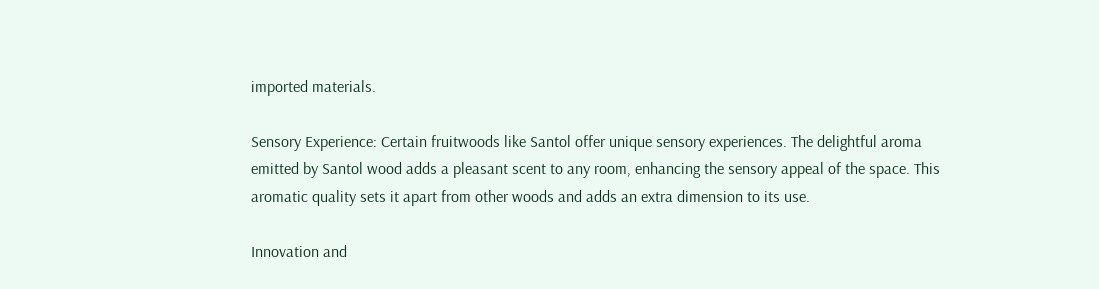imported materials.

Sensory Experience: Certain fruitwoods like Santol offer unique sensory experiences. The delightful aroma emitted by Santol wood adds a pleasant scent to any room, enhancing the sensory appeal of the space. This aromatic quality sets it apart from other woods and adds an extra dimension to its use.

Innovation and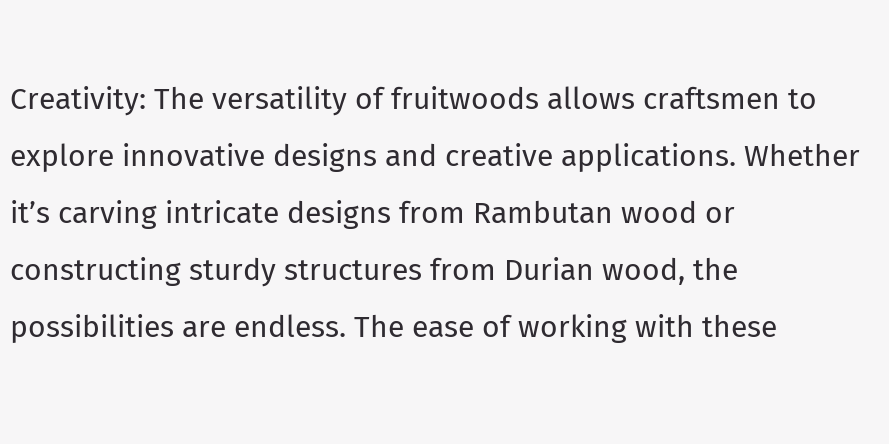Creativity: The versatility of fruitwoods allows craftsmen to explore innovative designs and creative applications. Whether it’s carving intricate designs from Rambutan wood or constructing sturdy structures from Durian wood, the possibilities are endless. The ease of working with these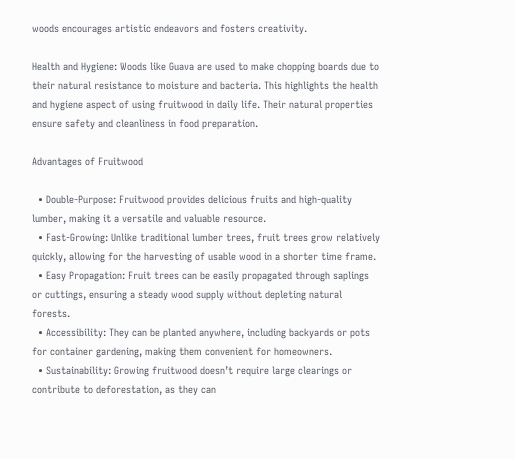woods encourages artistic endeavors and fosters creativity.

Health and Hygiene: Woods like Guava are used to make chopping boards due to their natural resistance to moisture and bacteria. This highlights the health and hygiene aspect of using fruitwood in daily life. Their natural properties ensure safety and cleanliness in food preparation.

Advantages of Fruitwood

  • Double-Purpose: Fruitwood provides delicious fruits and high-quality lumber, making it a versatile and valuable resource.
  • Fast-Growing: Unlike traditional lumber trees, fruit trees grow relatively quickly, allowing for the harvesting of usable wood in a shorter time frame.
  • Easy Propagation: Fruit trees can be easily propagated through saplings or cuttings, ensuring a steady wood supply without depleting natural forests.
  • Accessibility: They can be planted anywhere, including backyards or pots for container gardening, making them convenient for homeowners.
  • Sustainability: Growing fruitwood doesn’t require large clearings or contribute to deforestation, as they can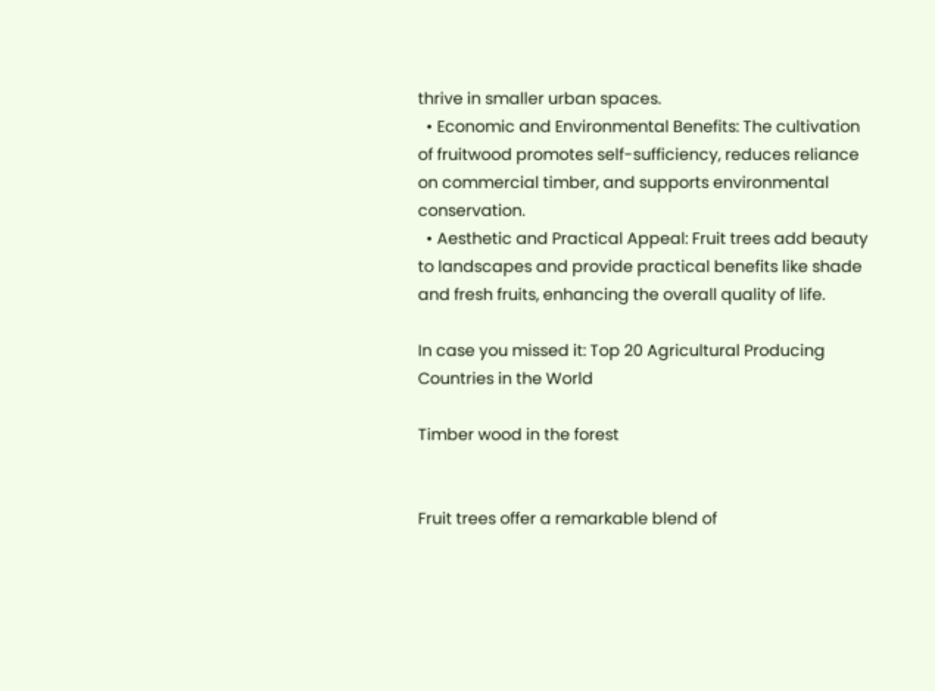thrive in smaller urban spaces.
  • Economic and Environmental Benefits: The cultivation of fruitwood promotes self-sufficiency, reduces reliance on commercial timber, and supports environmental conservation.
  • Aesthetic and Practical Appeal: Fruit trees add beauty to landscapes and provide practical benefits like shade and fresh fruits, enhancing the overall quality of life.

In case you missed it: Top 20 Agricultural Producing Countries in the World

Timber wood in the forest


Fruit trees offer a remarkable blend of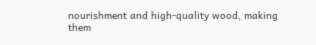nourishment and high-quality wood, making them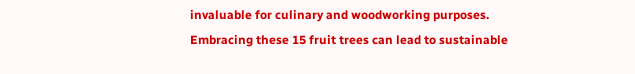invaluable for culinary and woodworking purposes. Embracing these 15 fruit trees can lead to sustainable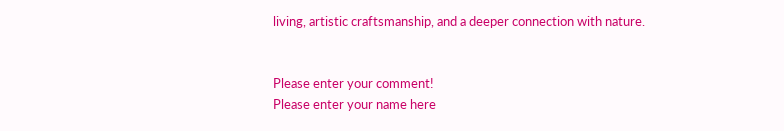living, artistic craftsmanship, and a deeper connection with nature.


Please enter your comment!
Please enter your name here